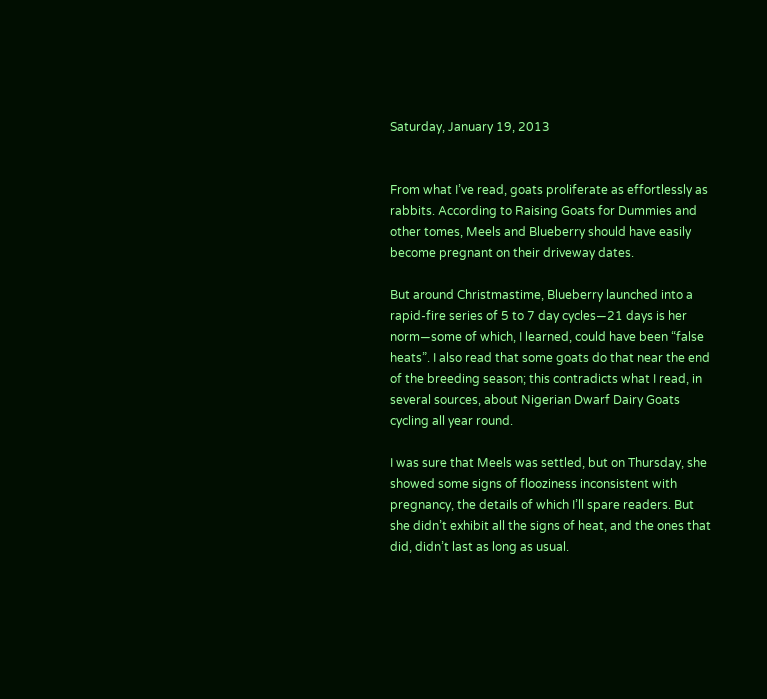Saturday, January 19, 2013


From what I’ve read, goats proliferate as effortlessly as rabbits. According to Raising Goats for Dummies and other tomes, Meels and Blueberry should have easily become pregnant on their driveway dates.

But around Christmastime, Blueberry launched into a rapid-fire series of 5 to 7 day cycles—21 days is her norm—some of which, I learned, could have been “false heats”. I also read that some goats do that near the end of the breeding season; this contradicts what I read, in several sources, about Nigerian Dwarf Dairy Goats cycling all year round.

I was sure that Meels was settled, but on Thursday, she showed some signs of flooziness inconsistent with pregnancy, the details of which I’ll spare readers. But she didn’t exhibit all the signs of heat, and the ones that did, didn’t last as long as usual.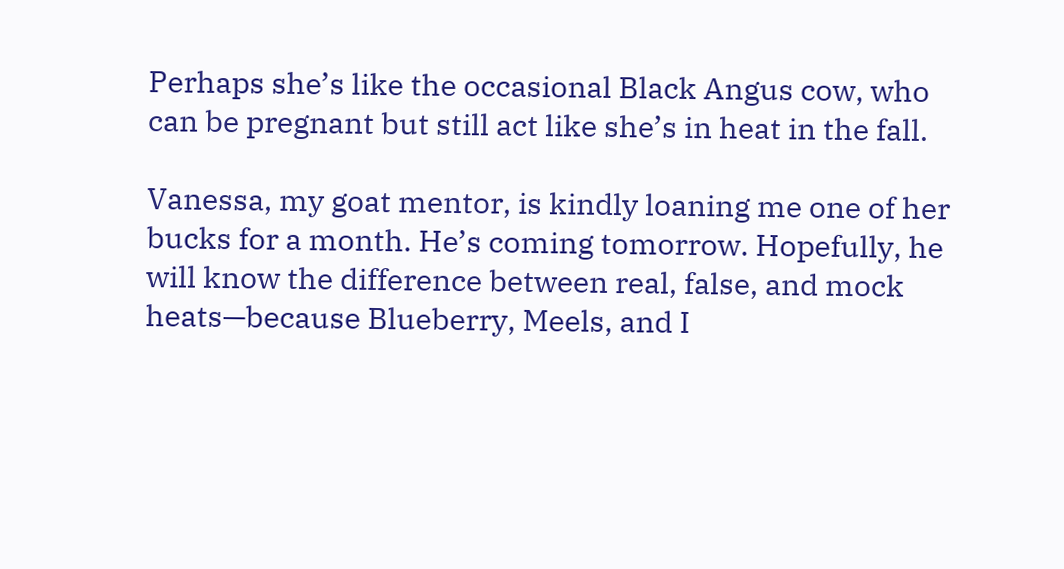Perhaps she’s like the occasional Black Angus cow, who can be pregnant but still act like she’s in heat in the fall.

Vanessa, my goat mentor, is kindly loaning me one of her bucks for a month. He’s coming tomorrow. Hopefully, he will know the difference between real, false, and mock heats—because Blueberry, Meels, and I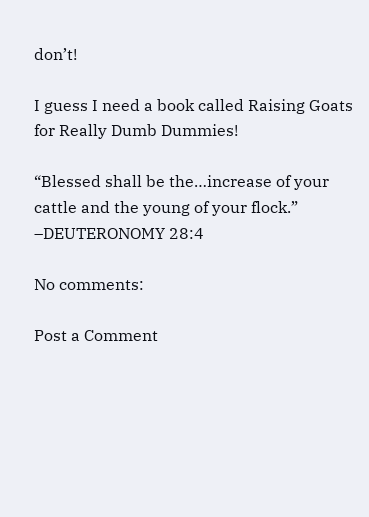don’t!

I guess I need a book called Raising Goats for Really Dumb Dummies!

“Blessed shall be the…increase of your cattle and the young of your flock.”         –DEUTERONOMY 28:4

No comments:

Post a Comment